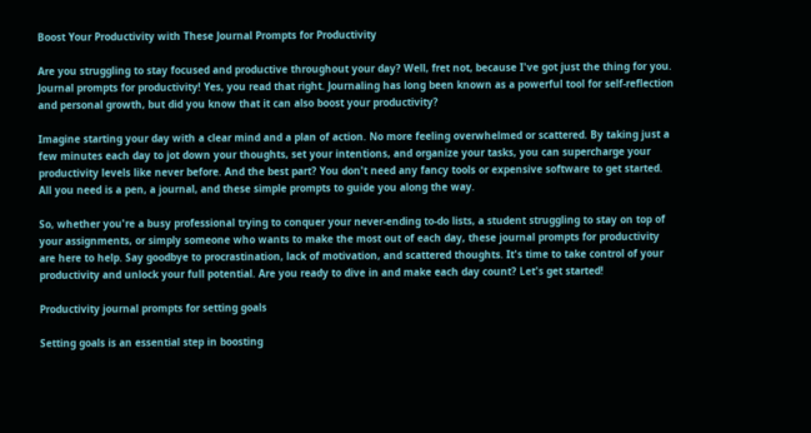Boost Your Productivity with These Journal Prompts for Productivity

Are you struggling to stay focused and productive throughout your day? Well, fret not, because I've got just the thing for you. Journal prompts for productivity! Yes, you read that right. Journaling has long been known as a powerful tool for self-reflection and personal growth, but did you know that it can also boost your productivity?

Imagine starting your day with a clear mind and a plan of action. No more feeling overwhelmed or scattered. By taking just a few minutes each day to jot down your thoughts, set your intentions, and organize your tasks, you can supercharge your productivity levels like never before. And the best part? You don't need any fancy tools or expensive software to get started. All you need is a pen, a journal, and these simple prompts to guide you along the way.

So, whether you're a busy professional trying to conquer your never-ending to-do lists, a student struggling to stay on top of your assignments, or simply someone who wants to make the most out of each day, these journal prompts for productivity are here to help. Say goodbye to procrastination, lack of motivation, and scattered thoughts. It's time to take control of your productivity and unlock your full potential. Are you ready to dive in and make each day count? Let's get started!

Productivity journal prompts for setting goals

Setting goals is an essential step in boosting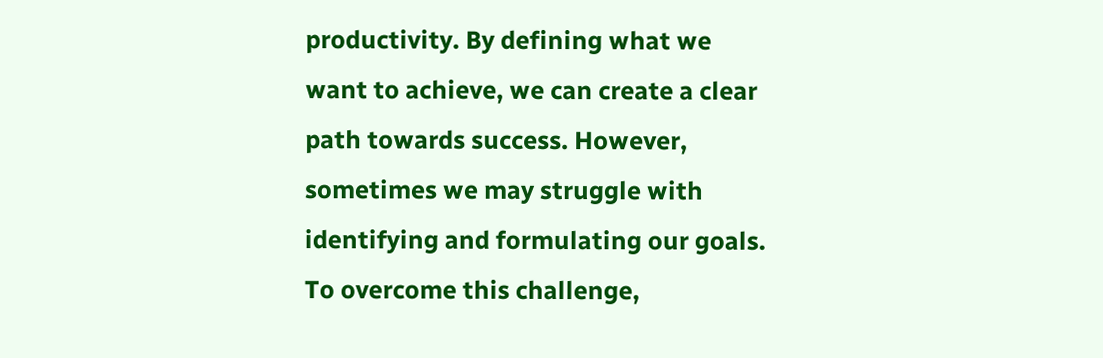productivity. By defining what we want to achieve, we can create a clear path towards success. However, sometimes we may struggle with identifying and formulating our goals. To overcome this challenge,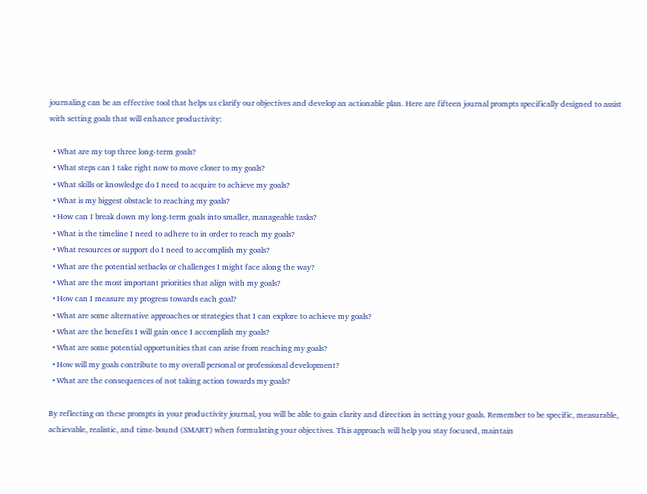journaling can be an effective tool that helps us clarify our objectives and develop an actionable plan. Here are fifteen journal prompts specifically designed to assist with setting goals that will enhance productivity:

  • What are my top three long-term goals?
  • What steps can I take right now to move closer to my goals?
  • What skills or knowledge do I need to acquire to achieve my goals?
  • What is my biggest obstacle to reaching my goals?
  • How can I break down my long-term goals into smaller, manageable tasks?
  • What is the timeline I need to adhere to in order to reach my goals?
  • What resources or support do I need to accomplish my goals?
  • What are the potential setbacks or challenges I might face along the way?
  • What are the most important priorities that align with my goals?
  • How can I measure my progress towards each goal?
  • What are some alternative approaches or strategies that I can explore to achieve my goals?
  • What are the benefits I will gain once I accomplish my goals?
  • What are some potential opportunities that can arise from reaching my goals?
  • How will my goals contribute to my overall personal or professional development?
  • What are the consequences of not taking action towards my goals?

By reflecting on these prompts in your productivity journal, you will be able to gain clarity and direction in setting your goals. Remember to be specific, measurable, achievable, realistic, and time-bound (SMART) when formulating your objectives. This approach will help you stay focused, maintain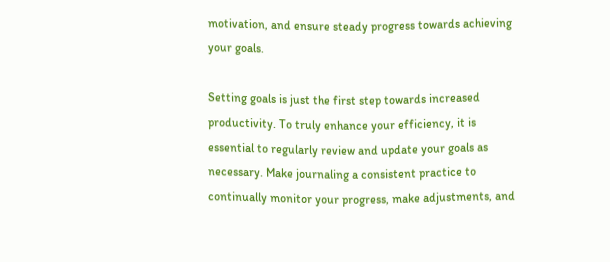motivation, and ensure steady progress towards achieving your goals.

Setting goals is just the first step towards increased productivity. To truly enhance your efficiency, it is essential to regularly review and update your goals as necessary. Make journaling a consistent practice to continually monitor your progress, make adjustments, and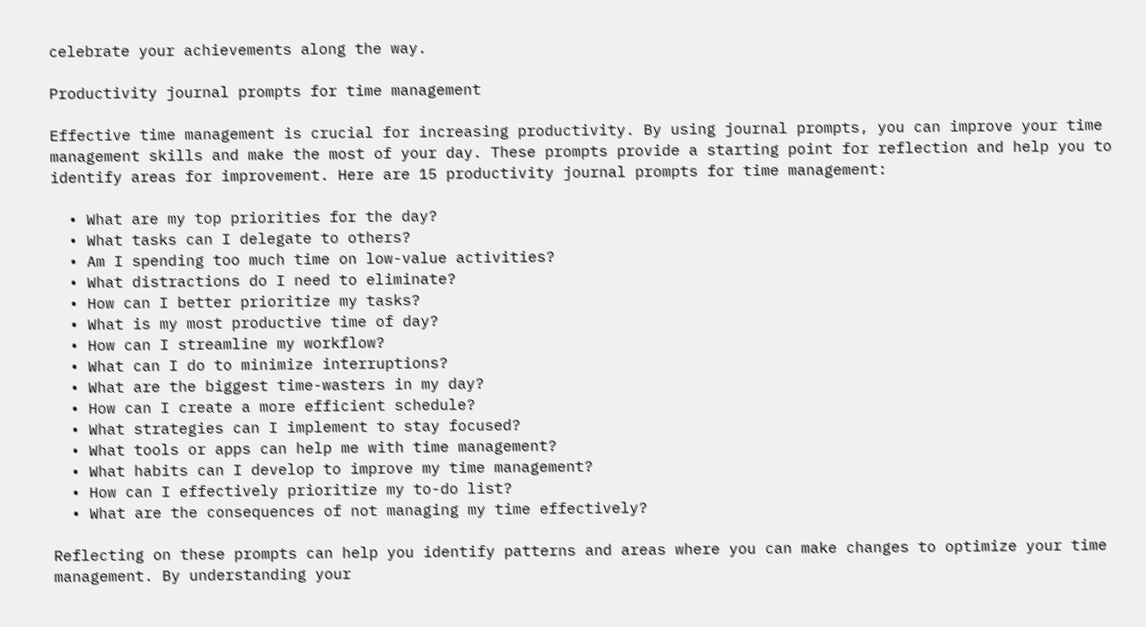celebrate your achievements along the way.

Productivity journal prompts for time management

Effective time management is crucial for increasing productivity. By using journal prompts, you can improve your time management skills and make the most of your day. These prompts provide a starting point for reflection and help you to identify areas for improvement. Here are 15 productivity journal prompts for time management:

  • What are my top priorities for the day?
  • What tasks can I delegate to others?
  • Am I spending too much time on low-value activities?
  • What distractions do I need to eliminate?
  • How can I better prioritize my tasks?
  • What is my most productive time of day?
  • How can I streamline my workflow?
  • What can I do to minimize interruptions?
  • What are the biggest time-wasters in my day?
  • How can I create a more efficient schedule?
  • What strategies can I implement to stay focused?
  • What tools or apps can help me with time management?
  • What habits can I develop to improve my time management?
  • How can I effectively prioritize my to-do list?
  • What are the consequences of not managing my time effectively?

Reflecting on these prompts can help you identify patterns and areas where you can make changes to optimize your time management. By understanding your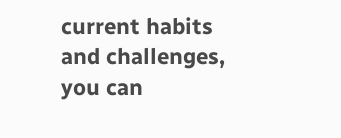current habits and challenges, you can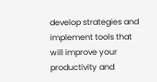develop strategies and implement tools that will improve your productivity and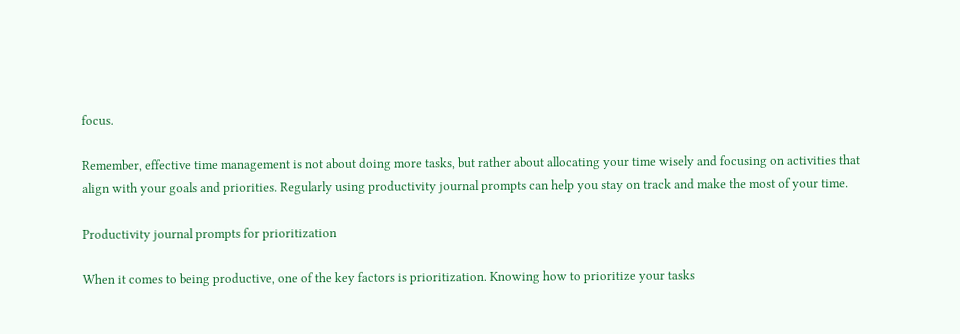focus.

Remember, effective time management is not about doing more tasks, but rather about allocating your time wisely and focusing on activities that align with your goals and priorities. Regularly using productivity journal prompts can help you stay on track and make the most of your time.

Productivity journal prompts for prioritization

When it comes to being productive, one of the key factors is prioritization. Knowing how to prioritize your tasks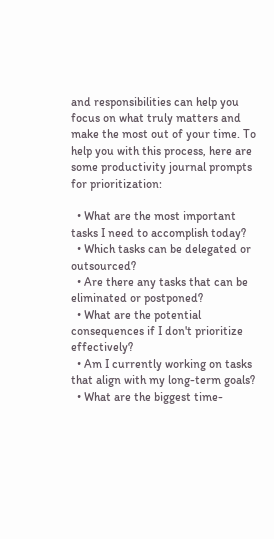and responsibilities can help you focus on what truly matters and make the most out of your time. To help you with this process, here are some productivity journal prompts for prioritization:

  • What are the most important tasks I need to accomplish today?
  • Which tasks can be delegated or outsourced?
  • Are there any tasks that can be eliminated or postponed?
  • What are the potential consequences if I don't prioritize effectively?
  • Am I currently working on tasks that align with my long-term goals?
  • What are the biggest time-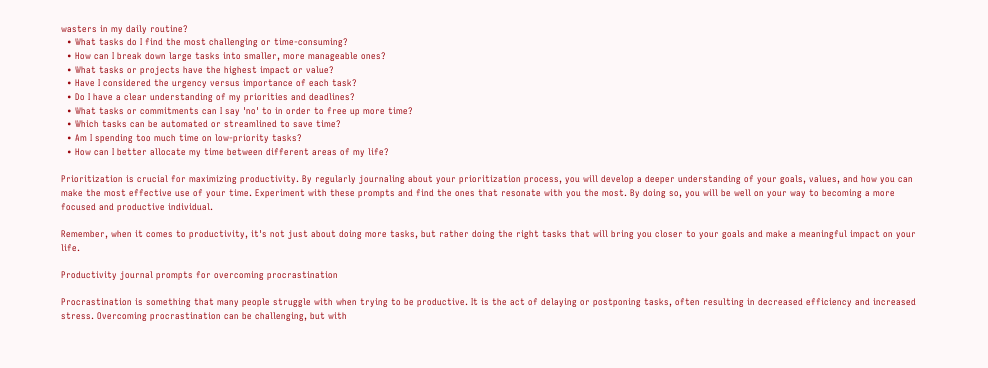wasters in my daily routine?
  • What tasks do I find the most challenging or time-consuming?
  • How can I break down large tasks into smaller, more manageable ones?
  • What tasks or projects have the highest impact or value?
  • Have I considered the urgency versus importance of each task?
  • Do I have a clear understanding of my priorities and deadlines?
  • What tasks or commitments can I say 'no' to in order to free up more time?
  • Which tasks can be automated or streamlined to save time?
  • Am I spending too much time on low-priority tasks?
  • How can I better allocate my time between different areas of my life?

Prioritization is crucial for maximizing productivity. By regularly journaling about your prioritization process, you will develop a deeper understanding of your goals, values, and how you can make the most effective use of your time. Experiment with these prompts and find the ones that resonate with you the most. By doing so, you will be well on your way to becoming a more focused and productive individual.

Remember, when it comes to productivity, it's not just about doing more tasks, but rather doing the right tasks that will bring you closer to your goals and make a meaningful impact on your life.

Productivity journal prompts for overcoming procrastination

Procrastination is something that many people struggle with when trying to be productive. It is the act of delaying or postponing tasks, often resulting in decreased efficiency and increased stress. Overcoming procrastination can be challenging, but with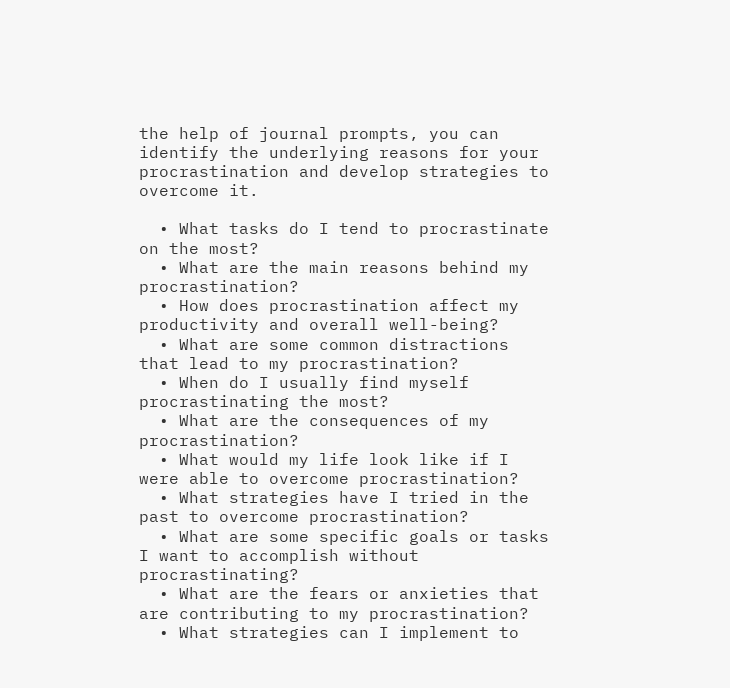the help of journal prompts, you can identify the underlying reasons for your procrastination and develop strategies to overcome it.

  • What tasks do I tend to procrastinate on the most?
  • What are the main reasons behind my procrastination?
  • How does procrastination affect my productivity and overall well-being?
  • What are some common distractions that lead to my procrastination?
  • When do I usually find myself procrastinating the most?
  • What are the consequences of my procrastination?
  • What would my life look like if I were able to overcome procrastination?
  • What strategies have I tried in the past to overcome procrastination?
  • What are some specific goals or tasks I want to accomplish without procrastinating?
  • What are the fears or anxieties that are contributing to my procrastination?
  • What strategies can I implement to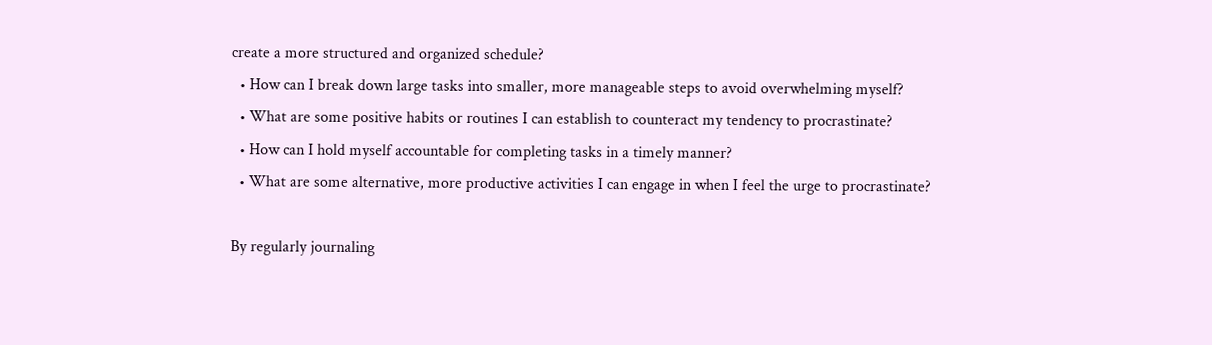create a more structured and organized schedule?
  • How can I break down large tasks into smaller, more manageable steps to avoid overwhelming myself?
  • What are some positive habits or routines I can establish to counteract my tendency to procrastinate?
  • How can I hold myself accountable for completing tasks in a timely manner?
  • What are some alternative, more productive activities I can engage in when I feel the urge to procrastinate?

By regularly journaling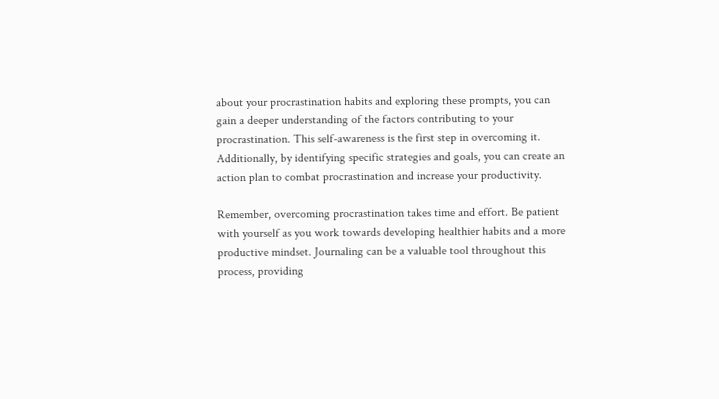about your procrastination habits and exploring these prompts, you can gain a deeper understanding of the factors contributing to your procrastination. This self-awareness is the first step in overcoming it. Additionally, by identifying specific strategies and goals, you can create an action plan to combat procrastination and increase your productivity.

Remember, overcoming procrastination takes time and effort. Be patient with yourself as you work towards developing healthier habits and a more productive mindset. Journaling can be a valuable tool throughout this process, providing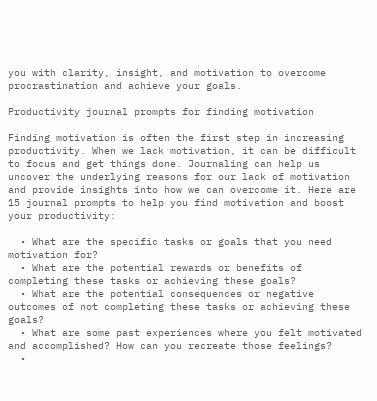you with clarity, insight, and motivation to overcome procrastination and achieve your goals.

Productivity journal prompts for finding motivation

Finding motivation is often the first step in increasing productivity. When we lack motivation, it can be difficult to focus and get things done. Journaling can help us uncover the underlying reasons for our lack of motivation and provide insights into how we can overcome it. Here are 15 journal prompts to help you find motivation and boost your productivity:

  • What are the specific tasks or goals that you need motivation for?
  • What are the potential rewards or benefits of completing these tasks or achieving these goals?
  • What are the potential consequences or negative outcomes of not completing these tasks or achieving these goals?
  • What are some past experiences where you felt motivated and accomplished? How can you recreate those feelings?
  •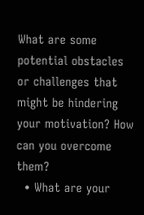What are some potential obstacles or challenges that might be hindering your motivation? How can you overcome them?
  • What are your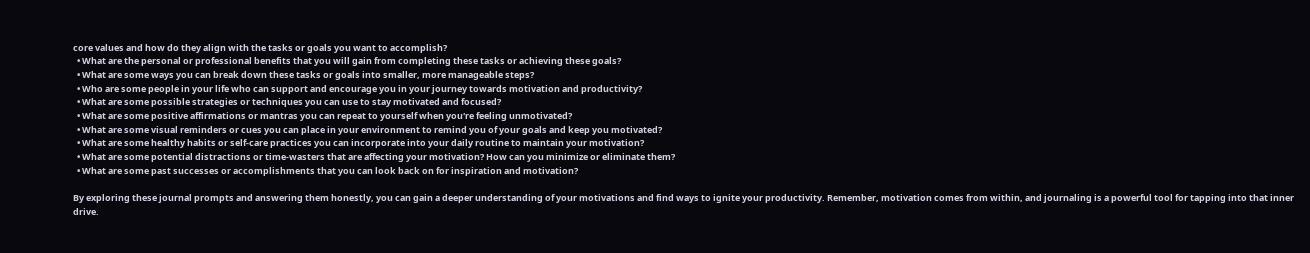core values and how do they align with the tasks or goals you want to accomplish?
  • What are the personal or professional benefits that you will gain from completing these tasks or achieving these goals?
  • What are some ways you can break down these tasks or goals into smaller, more manageable steps?
  • Who are some people in your life who can support and encourage you in your journey towards motivation and productivity?
  • What are some possible strategies or techniques you can use to stay motivated and focused?
  • What are some positive affirmations or mantras you can repeat to yourself when you're feeling unmotivated?
  • What are some visual reminders or cues you can place in your environment to remind you of your goals and keep you motivated?
  • What are some healthy habits or self-care practices you can incorporate into your daily routine to maintain your motivation?
  • What are some potential distractions or time-wasters that are affecting your motivation? How can you minimize or eliminate them?
  • What are some past successes or accomplishments that you can look back on for inspiration and motivation?

By exploring these journal prompts and answering them honestly, you can gain a deeper understanding of your motivations and find ways to ignite your productivity. Remember, motivation comes from within, and journaling is a powerful tool for tapping into that inner drive.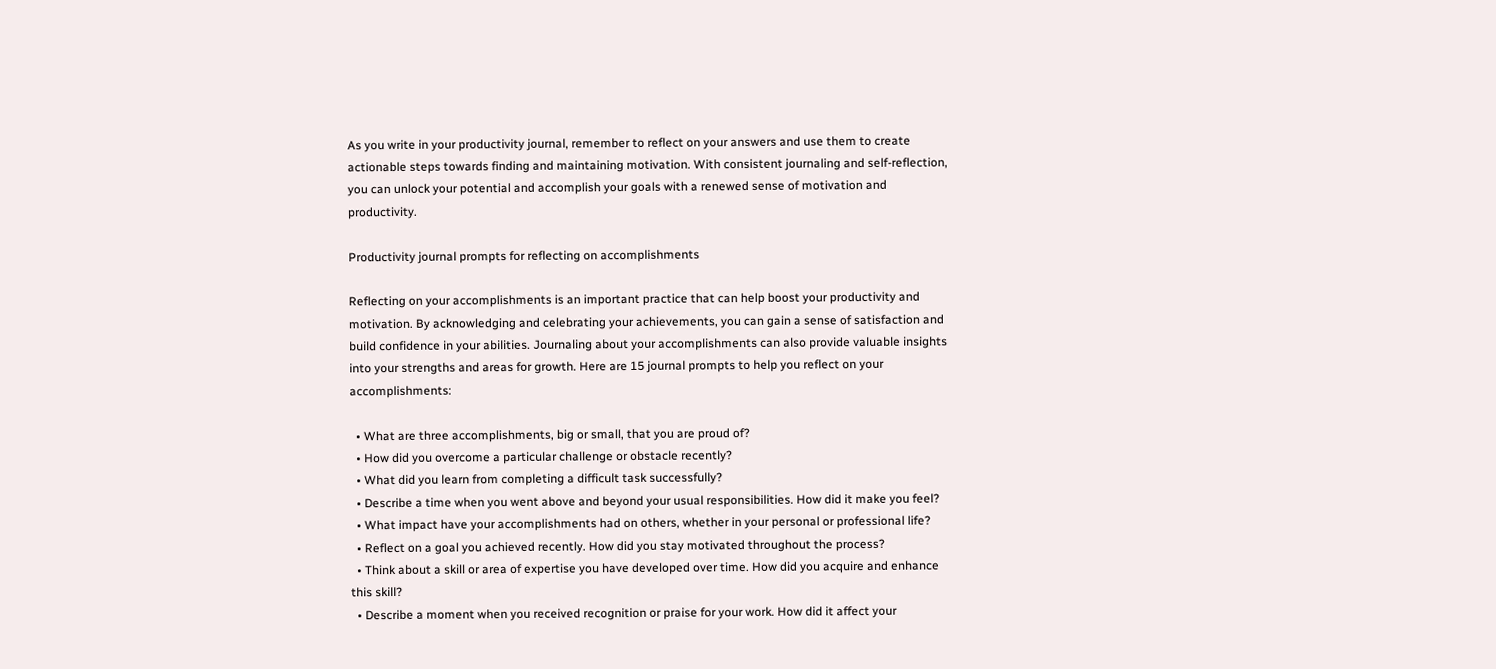As you write in your productivity journal, remember to reflect on your answers and use them to create actionable steps towards finding and maintaining motivation. With consistent journaling and self-reflection, you can unlock your potential and accomplish your goals with a renewed sense of motivation and productivity.

Productivity journal prompts for reflecting on accomplishments

Reflecting on your accomplishments is an important practice that can help boost your productivity and motivation. By acknowledging and celebrating your achievements, you can gain a sense of satisfaction and build confidence in your abilities. Journaling about your accomplishments can also provide valuable insights into your strengths and areas for growth. Here are 15 journal prompts to help you reflect on your accomplishments:

  • What are three accomplishments, big or small, that you are proud of?
  • How did you overcome a particular challenge or obstacle recently?
  • What did you learn from completing a difficult task successfully?
  • Describe a time when you went above and beyond your usual responsibilities. How did it make you feel?
  • What impact have your accomplishments had on others, whether in your personal or professional life?
  • Reflect on a goal you achieved recently. How did you stay motivated throughout the process?
  • Think about a skill or area of expertise you have developed over time. How did you acquire and enhance this skill?
  • Describe a moment when you received recognition or praise for your work. How did it affect your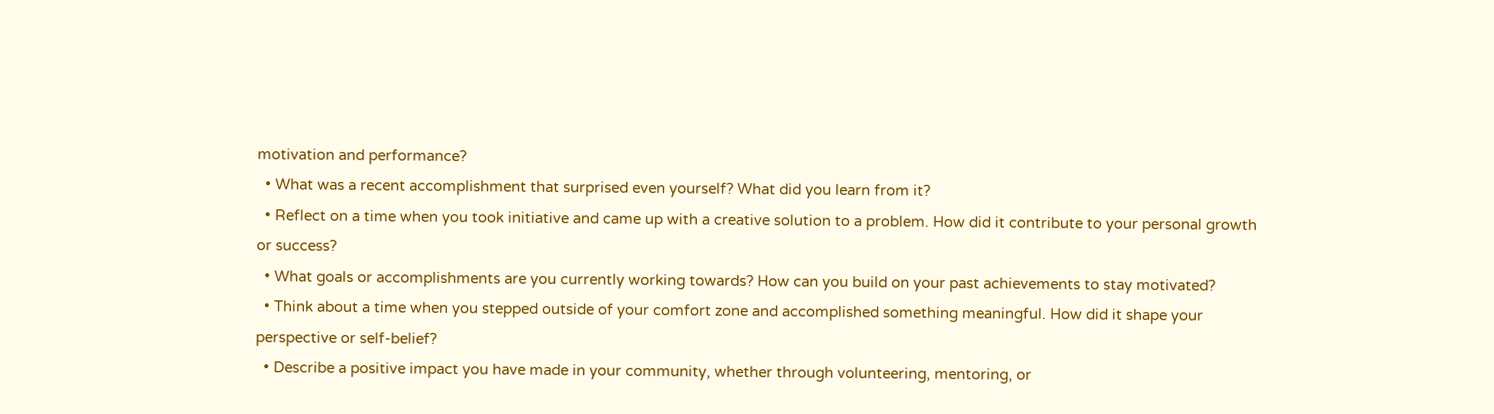motivation and performance?
  • What was a recent accomplishment that surprised even yourself? What did you learn from it?
  • Reflect on a time when you took initiative and came up with a creative solution to a problem. How did it contribute to your personal growth or success?
  • What goals or accomplishments are you currently working towards? How can you build on your past achievements to stay motivated?
  • Think about a time when you stepped outside of your comfort zone and accomplished something meaningful. How did it shape your perspective or self-belief?
  • Describe a positive impact you have made in your community, whether through volunteering, mentoring, or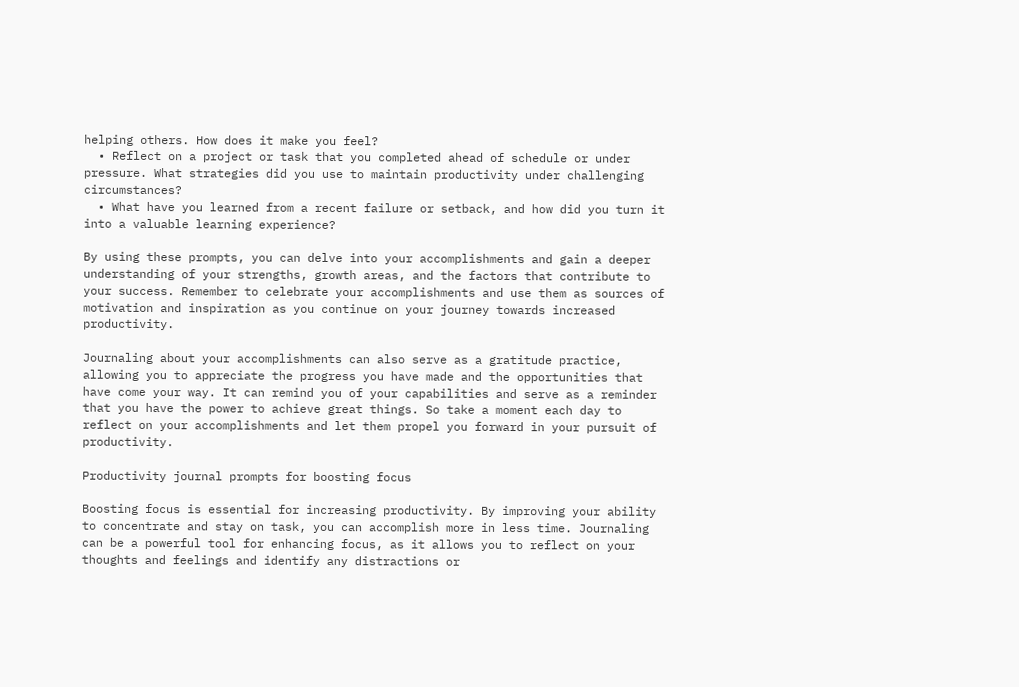helping others. How does it make you feel?
  • Reflect on a project or task that you completed ahead of schedule or under pressure. What strategies did you use to maintain productivity under challenging circumstances?
  • What have you learned from a recent failure or setback, and how did you turn it into a valuable learning experience?

By using these prompts, you can delve into your accomplishments and gain a deeper understanding of your strengths, growth areas, and the factors that contribute to your success. Remember to celebrate your accomplishments and use them as sources of motivation and inspiration as you continue on your journey towards increased productivity.

Journaling about your accomplishments can also serve as a gratitude practice, allowing you to appreciate the progress you have made and the opportunities that have come your way. It can remind you of your capabilities and serve as a reminder that you have the power to achieve great things. So take a moment each day to reflect on your accomplishments and let them propel you forward in your pursuit of productivity.

Productivity journal prompts for boosting focus

Boosting focus is essential for increasing productivity. By improving your ability to concentrate and stay on task, you can accomplish more in less time. Journaling can be a powerful tool for enhancing focus, as it allows you to reflect on your thoughts and feelings and identify any distractions or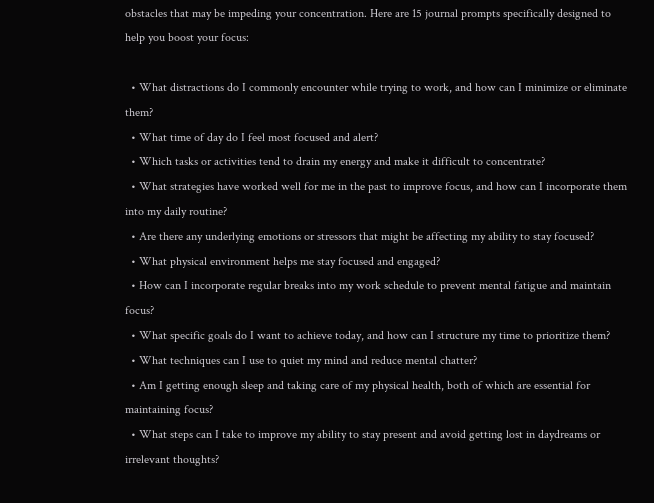obstacles that may be impeding your concentration. Here are 15 journal prompts specifically designed to help you boost your focus:

  • What distractions do I commonly encounter while trying to work, and how can I minimize or eliminate them?
  • What time of day do I feel most focused and alert?
  • Which tasks or activities tend to drain my energy and make it difficult to concentrate?
  • What strategies have worked well for me in the past to improve focus, and how can I incorporate them into my daily routine?
  • Are there any underlying emotions or stressors that might be affecting my ability to stay focused?
  • What physical environment helps me stay focused and engaged?
  • How can I incorporate regular breaks into my work schedule to prevent mental fatigue and maintain focus?
  • What specific goals do I want to achieve today, and how can I structure my time to prioritize them?
  • What techniques can I use to quiet my mind and reduce mental chatter?
  • Am I getting enough sleep and taking care of my physical health, both of which are essential for maintaining focus?
  • What steps can I take to improve my ability to stay present and avoid getting lost in daydreams or irrelevant thoughts?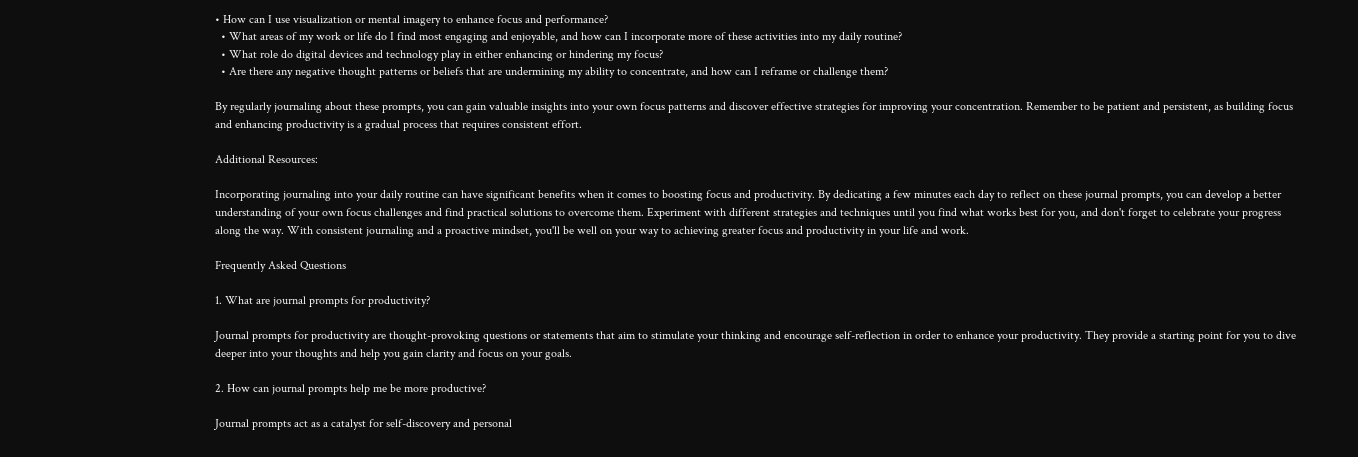• How can I use visualization or mental imagery to enhance focus and performance?
  • What areas of my work or life do I find most engaging and enjoyable, and how can I incorporate more of these activities into my daily routine?
  • What role do digital devices and technology play in either enhancing or hindering my focus?
  • Are there any negative thought patterns or beliefs that are undermining my ability to concentrate, and how can I reframe or challenge them?

By regularly journaling about these prompts, you can gain valuable insights into your own focus patterns and discover effective strategies for improving your concentration. Remember to be patient and persistent, as building focus and enhancing productivity is a gradual process that requires consistent effort.

Additional Resources:

Incorporating journaling into your daily routine can have significant benefits when it comes to boosting focus and productivity. By dedicating a few minutes each day to reflect on these journal prompts, you can develop a better understanding of your own focus challenges and find practical solutions to overcome them. Experiment with different strategies and techniques until you find what works best for you, and don't forget to celebrate your progress along the way. With consistent journaling and a proactive mindset, you'll be well on your way to achieving greater focus and productivity in your life and work.

Frequently Asked Questions

1. What are journal prompts for productivity?

Journal prompts for productivity are thought-provoking questions or statements that aim to stimulate your thinking and encourage self-reflection in order to enhance your productivity. They provide a starting point for you to dive deeper into your thoughts and help you gain clarity and focus on your goals.

2. How can journal prompts help me be more productive?

Journal prompts act as a catalyst for self-discovery and personal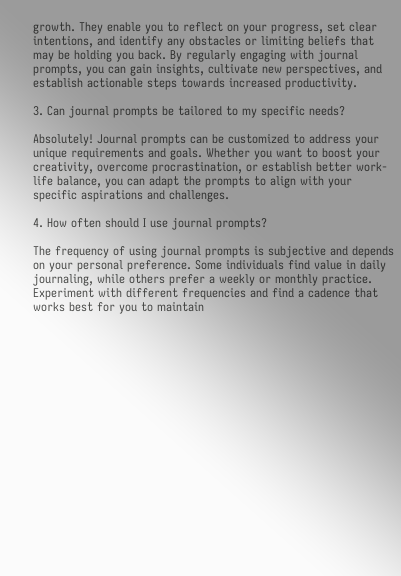growth. They enable you to reflect on your progress, set clear intentions, and identify any obstacles or limiting beliefs that may be holding you back. By regularly engaging with journal prompts, you can gain insights, cultivate new perspectives, and establish actionable steps towards increased productivity.

3. Can journal prompts be tailored to my specific needs?

Absolutely! Journal prompts can be customized to address your unique requirements and goals. Whether you want to boost your creativity, overcome procrastination, or establish better work-life balance, you can adapt the prompts to align with your specific aspirations and challenges.

4. How often should I use journal prompts?

The frequency of using journal prompts is subjective and depends on your personal preference. Some individuals find value in daily journaling, while others prefer a weekly or monthly practice. Experiment with different frequencies and find a cadence that works best for you to maintain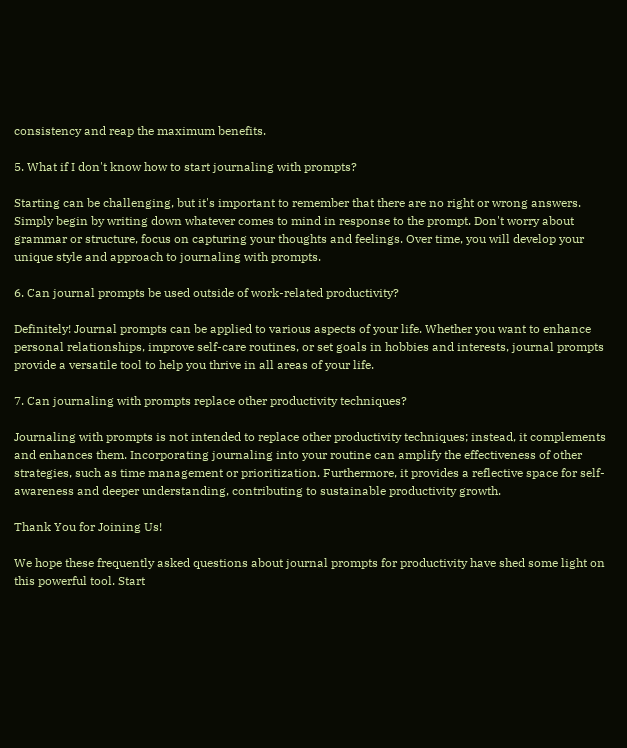consistency and reap the maximum benefits.

5. What if I don't know how to start journaling with prompts?

Starting can be challenging, but it's important to remember that there are no right or wrong answers. Simply begin by writing down whatever comes to mind in response to the prompt. Don't worry about grammar or structure, focus on capturing your thoughts and feelings. Over time, you will develop your unique style and approach to journaling with prompts.

6. Can journal prompts be used outside of work-related productivity?

Definitely! Journal prompts can be applied to various aspects of your life. Whether you want to enhance personal relationships, improve self-care routines, or set goals in hobbies and interests, journal prompts provide a versatile tool to help you thrive in all areas of your life.

7. Can journaling with prompts replace other productivity techniques?

Journaling with prompts is not intended to replace other productivity techniques; instead, it complements and enhances them. Incorporating journaling into your routine can amplify the effectiveness of other strategies, such as time management or prioritization. Furthermore, it provides a reflective space for self-awareness and deeper understanding, contributing to sustainable productivity growth.

Thank You for Joining Us!

We hope these frequently asked questions about journal prompts for productivity have shed some light on this powerful tool. Start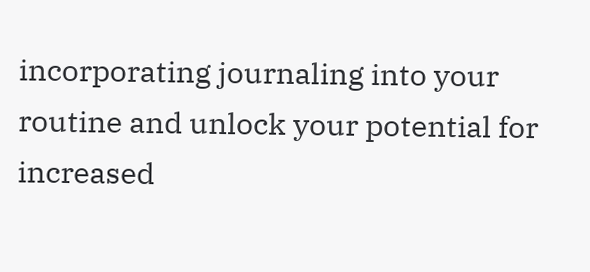incorporating journaling into your routine and unlock your potential for increased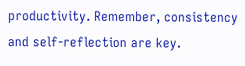productivity. Remember, consistency and self-reflection are key.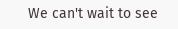We can't wait to see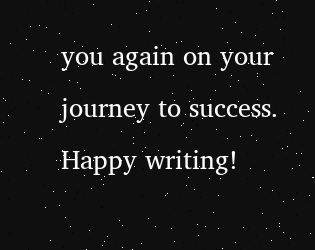you again on your journey to success. Happy writing!